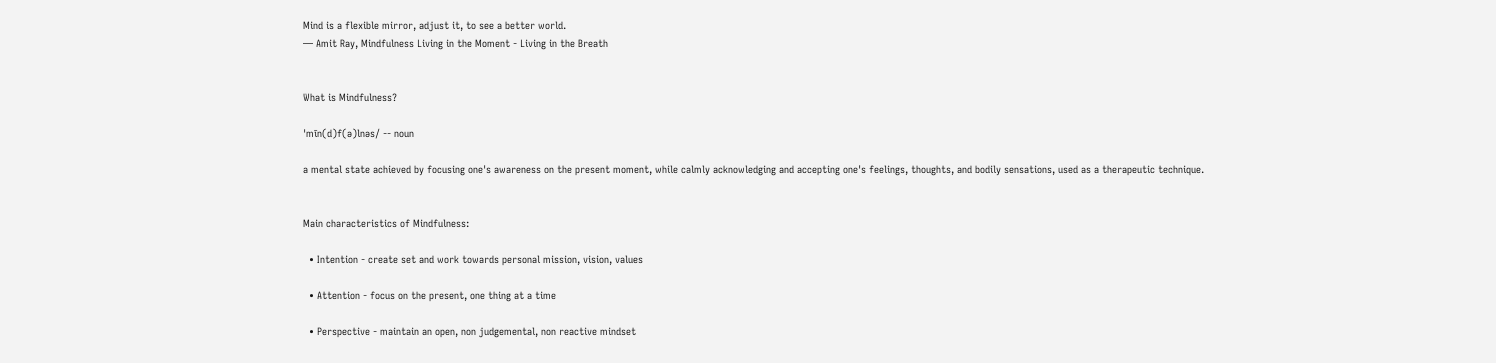Mind is a flexible mirror, adjust it, to see a better world.
— Amit Ray, Mindfulness Living in the Moment - Living in the Breath


What is Mindfulness?

ˈmīn(d)f(ə)lnəs/ -- noun

a mental state achieved by focusing one's awareness on the present moment, while calmly acknowledging and accepting one's feelings, thoughts, and bodily sensations, used as a therapeutic technique.


Main characteristics of Mindfulness:

  • Intention - create set and work towards personal mission, vision, values

  • Attention - focus on the present, one thing at a time

  • Perspective - maintain an open, non judgemental, non reactive mindset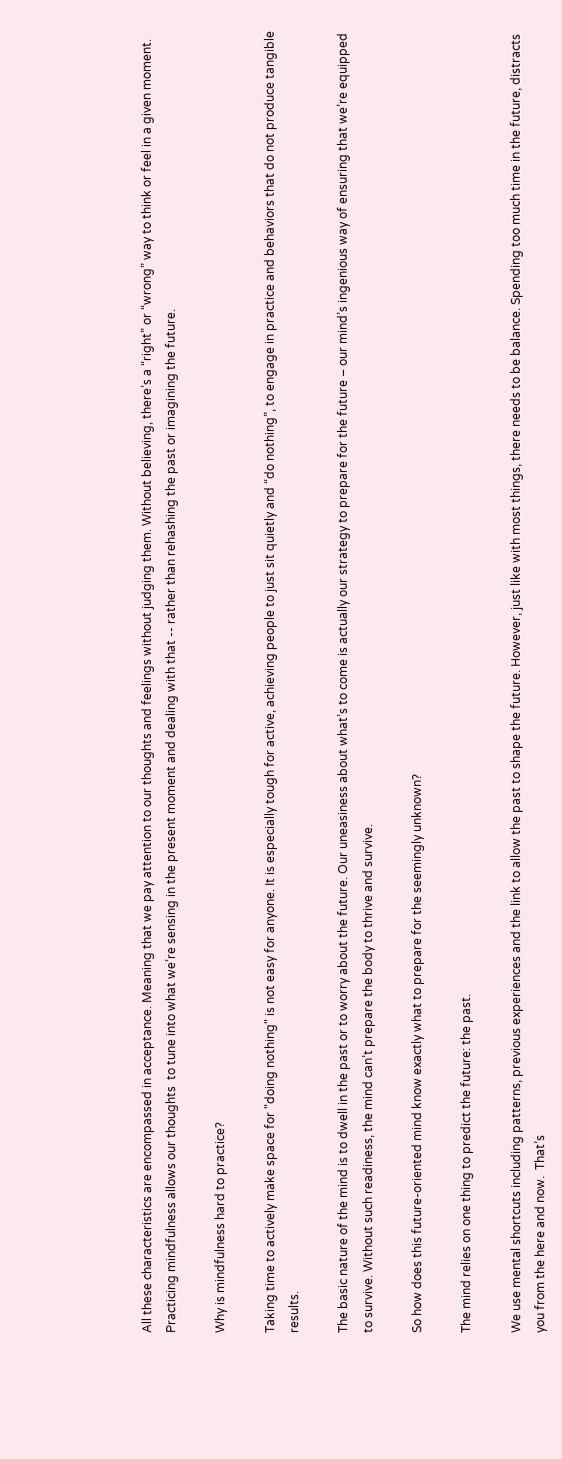All these characteristics are encompassed in acceptance. Meaning that we pay attention to our thoughts and feelings without judging them. Without believing, there’s a “right” or “wrong” way to think or feel in a given moment. Practicing mindfulness allows our thoughts  to tune into what we’re sensing in the present moment and dealing with that -- rather than rehashing the past or imagining the future.

Why is mindfulness hard to practice?

Taking time to actively make space for "doing nothing" is not easy for anyone. It is especially tough for active, achieving people to just sit quietly and “do nothing”, to engage in practice and behaviors that do not produce tangible results.

The basic nature of the mind is to dwell in the past or to worry about the future. Our uneasiness about what’s to come is actually our strategy to prepare for the future – our mind’s ingenious way of ensuring that we’re equipped to survive. Without such readiness, the mind can’t prepare the body to thrive and survive.

So how does this future-oriented mind know exactly what to prepare for the seemingly unknown?

The mind relies on one thing to predict the future: the past.

We use mental shortcuts including patterns, previous experiences and the link to allow the past to shape the future. However, just like with most things, there needs to be balance. Spending too much time in the future, distracts you from the here and now.  That’s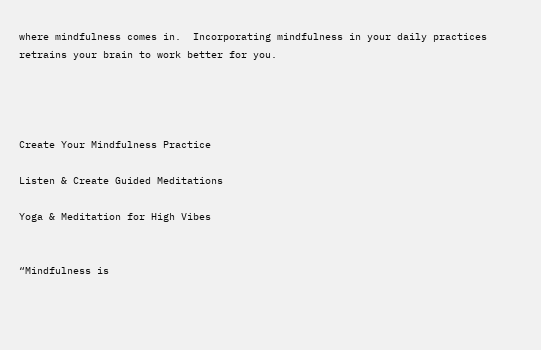where mindfulness comes in.  Incorporating mindfulness in your daily practices retrains your brain to work better for you.




Create Your Mindfulness Practice

Listen & Create Guided Meditations

Yoga & Meditation for High Vibes


“Mindfulness is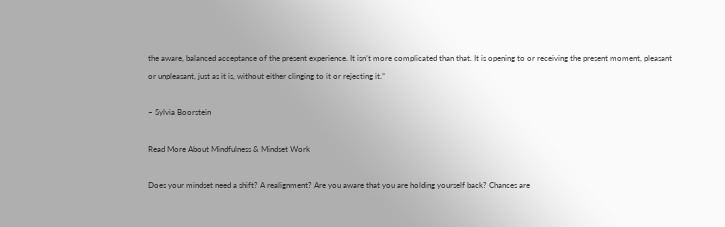the aware, balanced acceptance of the present experience. It isn’t more complicated than that. It is opening to or receiving the present moment, pleasant or unpleasant, just as it is, without either clinging to it or rejecting it.”

– Sylvia Boorstein

Read More About Mindfulness & Mindset Work

Does your mindset need a shift? A realignment? Are you aware that you are holding yourself back? Chances are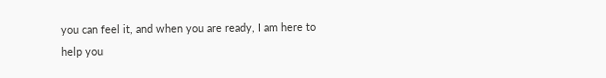you can feel it, and when you are ready, I am here to help you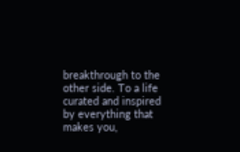breakthrough to the other side. To a life curated and inspired by everything that makes you,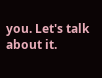you. Let's talk about it.